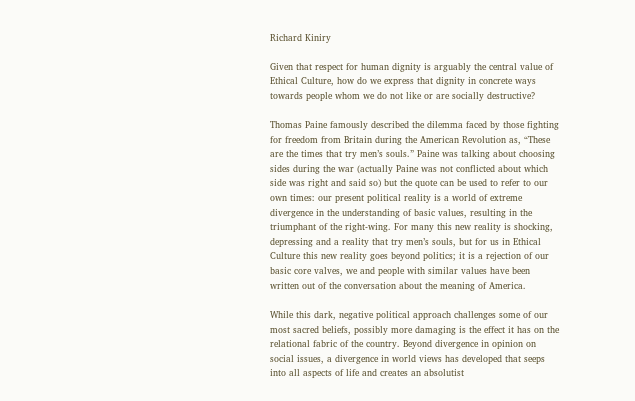Richard Kiniry

Given that respect for human dignity is arguably the central value of Ethical Culture, how do we express that dignity in concrete ways towards people whom we do not like or are socially destructive?

Thomas Paine famously described the dilemma faced by those fighting for freedom from Britain during the American Revolution as, “These are the times that try men’s souls.” Paine was talking about choosing sides during the war (actually Paine was not conflicted about which side was right and said so) but the quote can be used to refer to our own times: our present political reality is a world of extreme divergence in the understanding of basic values, resulting in the triumphant of the right-wing. For many this new reality is shocking, depressing and a reality that try men’s souls, but for us in Ethical Culture this new reality goes beyond politics; it is a rejection of our basic core valves, we and people with similar values have been written out of the conversation about the meaning of America.

While this dark, negative political approach challenges some of our most sacred beliefs, possibly more damaging is the effect it has on the relational fabric of the country. Beyond divergence in opinion on social issues, a divergence in world views has developed that seeps into all aspects of life and creates an absolutist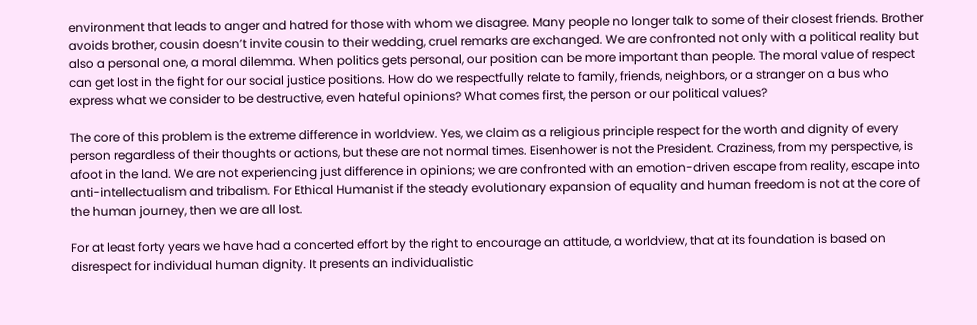environment that leads to anger and hatred for those with whom we disagree. Many people no longer talk to some of their closest friends. Brother avoids brother, cousin doesn’t invite cousin to their wedding, cruel remarks are exchanged. We are confronted not only with a political reality but also a personal one, a moral dilemma. When politics gets personal, our position can be more important than people. The moral value of respect can get lost in the fight for our social justice positions. How do we respectfully relate to family, friends, neighbors, or a stranger on a bus who express what we consider to be destructive, even hateful opinions? What comes first, the person or our political values?

The core of this problem is the extreme difference in worldview. Yes, we claim as a religious principle respect for the worth and dignity of every person regardless of their thoughts or actions, but these are not normal times. Eisenhower is not the President. Craziness, from my perspective, is afoot in the land. We are not experiencing just difference in opinions; we are confronted with an emotion-driven escape from reality, escape into anti-intellectualism and tribalism. For Ethical Humanist if the steady evolutionary expansion of equality and human freedom is not at the core of the human journey, then we are all lost.

For at least forty years we have had a concerted effort by the right to encourage an attitude, a worldview, that at its foundation is based on disrespect for individual human dignity. It presents an individualistic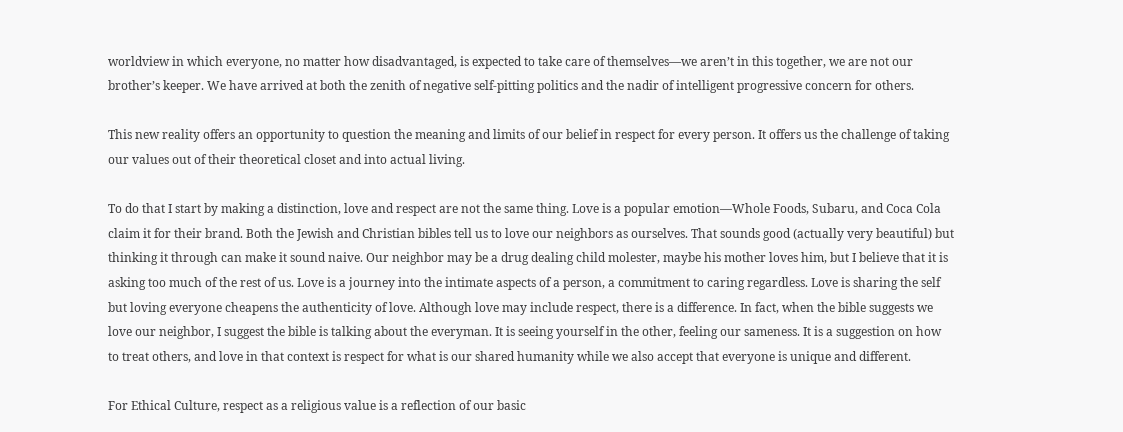worldview in which everyone, no matter how disadvantaged, is expected to take care of themselves—we aren’t in this together, we are not our brother’s keeper. We have arrived at both the zenith of negative self-pitting politics and the nadir of intelligent progressive concern for others.

This new reality offers an opportunity to question the meaning and limits of our belief in respect for every person. It offers us the challenge of taking our values out of their theoretical closet and into actual living.

To do that I start by making a distinction, love and respect are not the same thing. Love is a popular emotion—Whole Foods, Subaru, and Coca Cola claim it for their brand. Both the Jewish and Christian bibles tell us to love our neighbors as ourselves. That sounds good (actually very beautiful) but thinking it through can make it sound naive. Our neighbor may be a drug dealing child molester, maybe his mother loves him, but I believe that it is asking too much of the rest of us. Love is a journey into the intimate aspects of a person, a commitment to caring regardless. Love is sharing the self but loving everyone cheapens the authenticity of love. Although love may include respect, there is a difference. In fact, when the bible suggests we love our neighbor, I suggest the bible is talking about the everyman. It is seeing yourself in the other, feeling our sameness. It is a suggestion on how to treat others, and love in that context is respect for what is our shared humanity while we also accept that everyone is unique and different.

For Ethical Culture, respect as a religious value is a reflection of our basic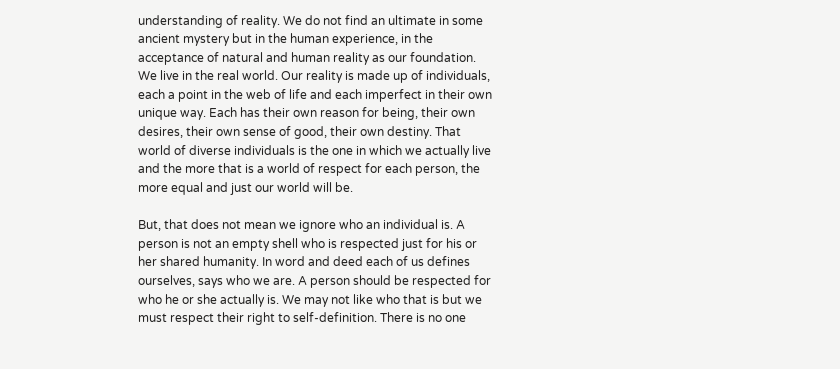understanding of reality. We do not find an ultimate in some ancient mystery but in the human experience, in the acceptance of natural and human reality as our foundation. We live in the real world. Our reality is made up of individuals, each a point in the web of life and each imperfect in their own unique way. Each has their own reason for being, their own desires, their own sense of good, their own destiny. That world of diverse individuals is the one in which we actually live and the more that is a world of respect for each person, the more equal and just our world will be.

But, that does not mean we ignore who an individual is. A person is not an empty shell who is respected just for his or her shared humanity. In word and deed each of us defines ourselves, says who we are. A person should be respected for who he or she actually is. We may not like who that is but we must respect their right to self-definition. There is no one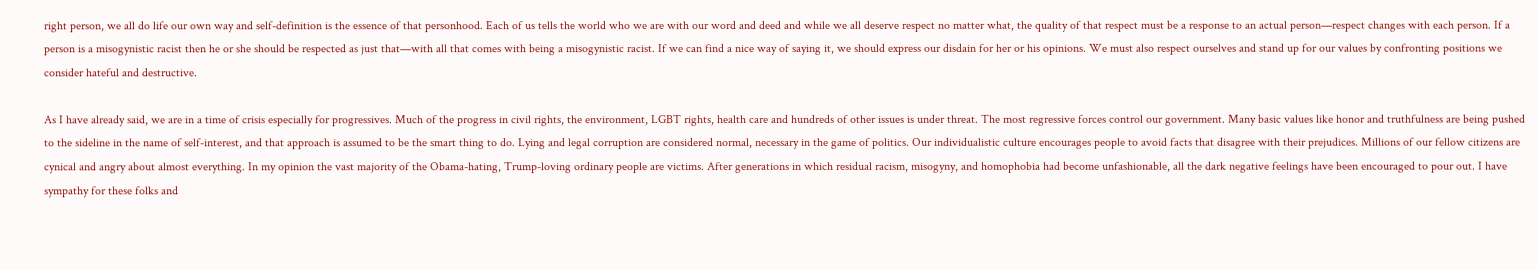right person, we all do life our own way and self-definition is the essence of that personhood. Each of us tells the world who we are with our word and deed and while we all deserve respect no matter what, the quality of that respect must be a response to an actual person—respect changes with each person. If a person is a misogynistic racist then he or she should be respected as just that—with all that comes with being a misogynistic racist. If we can find a nice way of saying it, we should express our disdain for her or his opinions. We must also respect ourselves and stand up for our values by confronting positions we consider hateful and destructive.

As I have already said, we are in a time of crisis especially for progressives. Much of the progress in civil rights, the environment, LGBT rights, health care and hundreds of other issues is under threat. The most regressive forces control our government. Many basic values like honor and truthfulness are being pushed to the sideline in the name of self-interest, and that approach is assumed to be the smart thing to do. Lying and legal corruption are considered normal, necessary in the game of politics. Our individualistic culture encourages people to avoid facts that disagree with their prejudices. Millions of our fellow citizens are cynical and angry about almost everything. In my opinion the vast majority of the Obama-hating, Trump-loving ordinary people are victims. After generations in which residual racism, misogyny, and homophobia had become unfashionable, all the dark negative feelings have been encouraged to pour out. I have sympathy for these folks and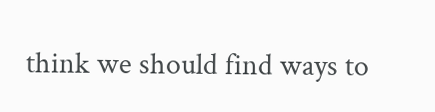think we should find ways to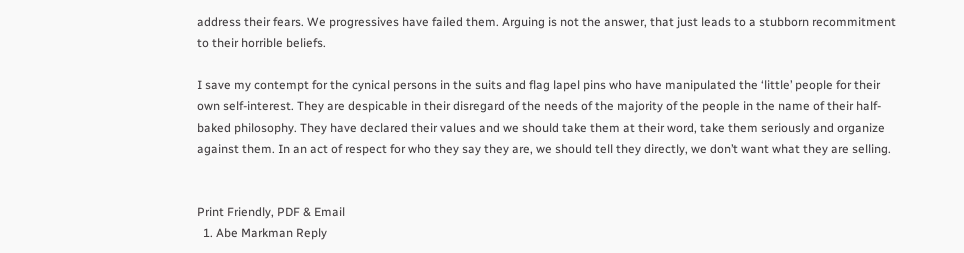address their fears. We progressives have failed them. Arguing is not the answer, that just leads to a stubborn recommitment to their horrible beliefs.

I save my contempt for the cynical persons in the suits and flag lapel pins who have manipulated the ‘little’ people for their own self-interest. They are despicable in their disregard of the needs of the majority of the people in the name of their half-baked philosophy. They have declared their values and we should take them at their word, take them seriously and organize against them. In an act of respect for who they say they are, we should tell they directly, we don’t want what they are selling.


Print Friendly, PDF & Email
  1. Abe Markman Reply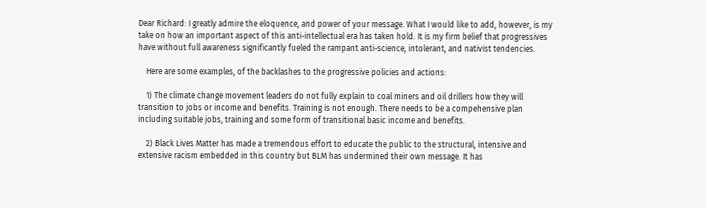Dear Richard: I greatly admire the eloquence, and power of your message. What I would like to add, however, is my take on how an important aspect of this anti-intellectual era has taken hold. It is my firm belief that progressives have without full awareness significantly fueled the rampant anti-science, intolerant, and nativist tendencies.

    Here are some examples, of the backlashes to the progressive policies and actions:

    1) The climate change movement leaders do not fully explain to coal miners and oil drillers how they will transition to jobs or income and benefits. Training is not enough. There needs to be a compehensive plan including suitable jobs, training and some form of transitional basic income and benefits.

    2) Black Lives Matter has made a tremendous effort to educate the public to the structural, intensive and extensive racism embedded in this country but BLM has undermined their own message. It has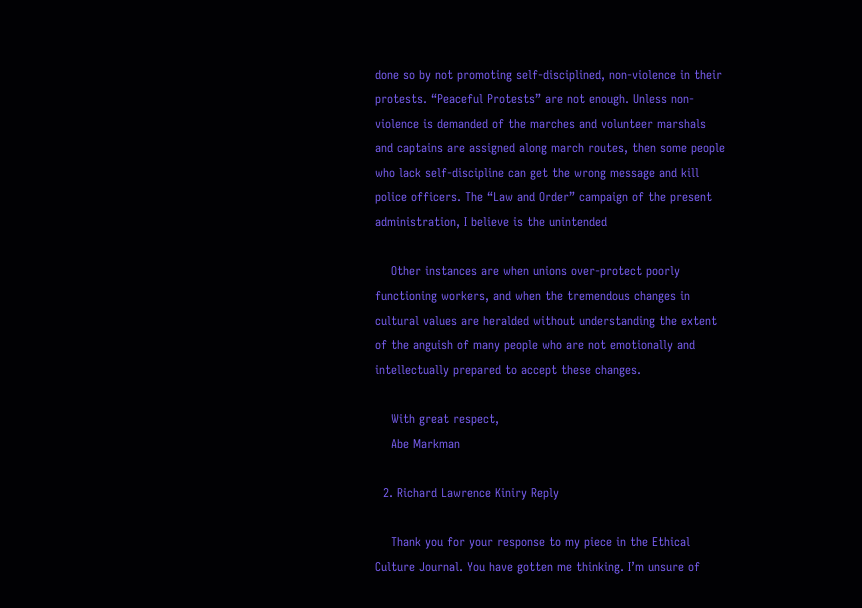done so by not promoting self-disciplined, non-violence in their protests. “Peaceful Protests” are not enough. Unless non-violence is demanded of the marches and volunteer marshals and captains are assigned along march routes, then some people who lack self-discipline can get the wrong message and kill police officers. The “Law and Order” campaign of the present administration, I believe is the unintended

    Other instances are when unions over-protect poorly functioning workers, and when the tremendous changes in cultural values are heralded without understanding the extent of the anguish of many people who are not emotionally and intellectually prepared to accept these changes.

    With great respect,
    Abe Markman

  2. Richard Lawrence Kiniry Reply

    Thank you for your response to my piece in the Ethical Culture Journal. You have gotten me thinking. I’m unsure of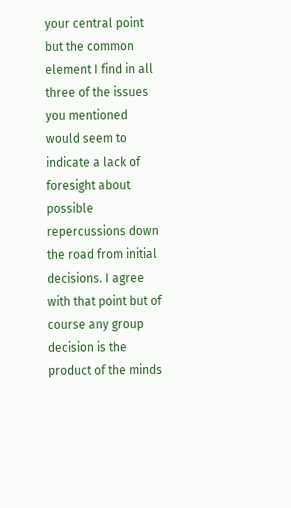your central point but the common element I find in all three of the issues you mentioned would seem to indicate a lack of foresight about possible repercussions down the road from initial decisions. I agree with that point but of course any group decision is the product of the minds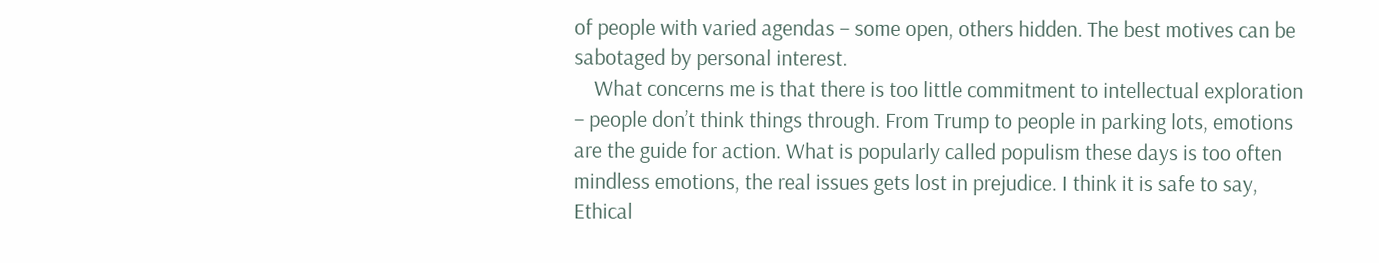of people with varied agendas – some open, others hidden. The best motives can be sabotaged by personal interest.
    What concerns me is that there is too little commitment to intellectual exploration – people don’t think things through. From Trump to people in parking lots, emotions are the guide for action. What is popularly called populism these days is too often mindless emotions, the real issues gets lost in prejudice. I think it is safe to say, Ethical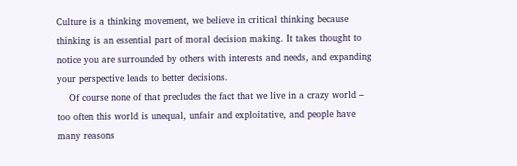Culture is a thinking movement, we believe in critical thinking because thinking is an essential part of moral decision making. It takes thought to notice you are surrounded by others with interests and needs, and expanding your perspective leads to better decisions.
    Of course none of that precludes the fact that we live in a crazy world – too often this world is unequal, unfair and exploitative, and people have many reasons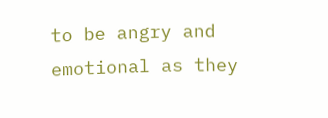to be angry and emotional as they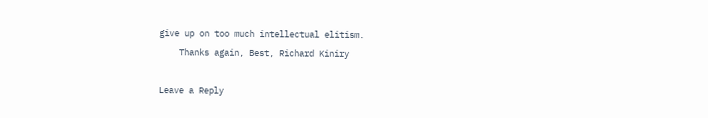give up on too much intellectual elitism.
    Thanks again, Best, Richard Kiniry

Leave a Reply